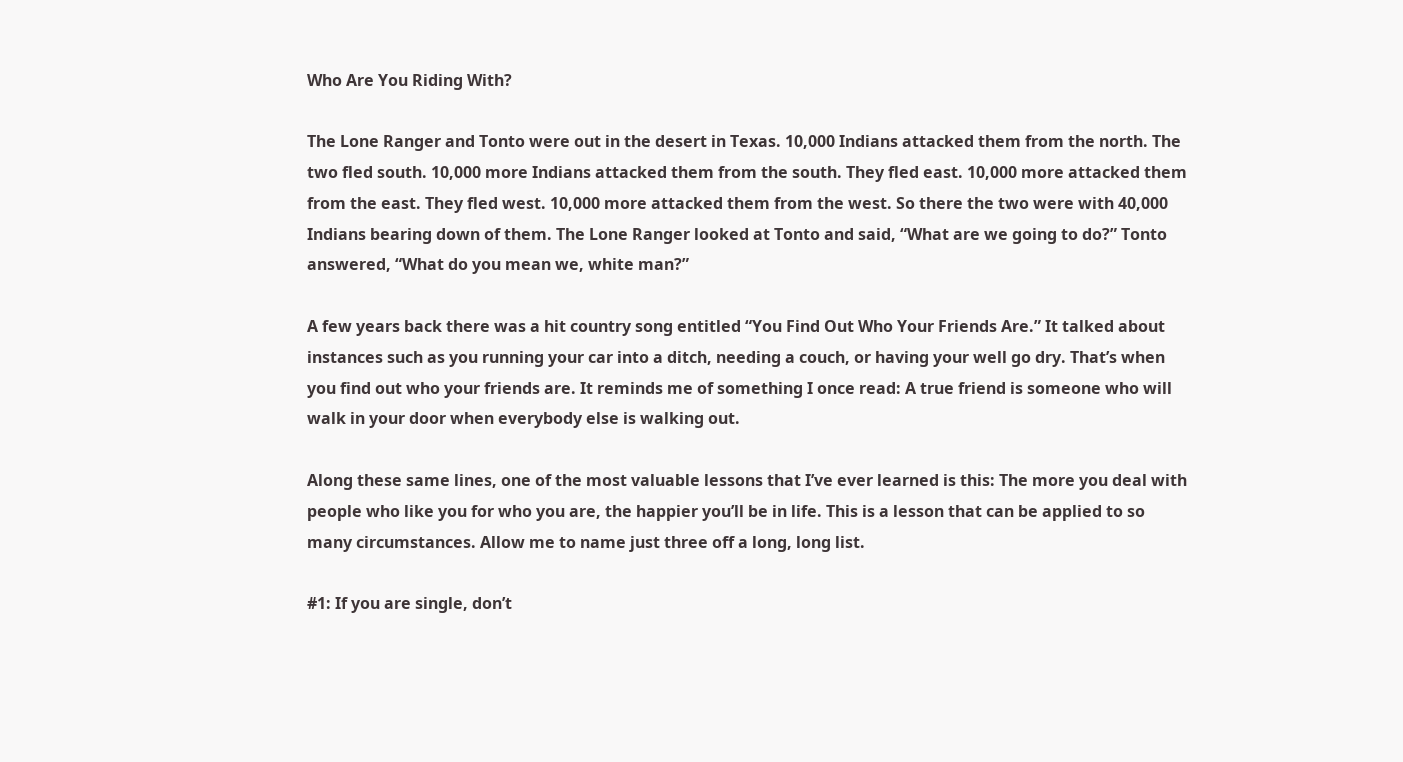Who Are You Riding With?

The Lone Ranger and Tonto were out in the desert in Texas. 10,000 Indians attacked them from the north. The two fled south. 10,000 more Indians attacked them from the south. They fled east. 10,000 more attacked them from the east. They fled west. 10,000 more attacked them from the west. So there the two were with 40,000 Indians bearing down of them. The Lone Ranger looked at Tonto and said, “What are we going to do?” Tonto answered, “What do you mean we, white man?”

A few years back there was a hit country song entitled “You Find Out Who Your Friends Are.” It talked about instances such as you running your car into a ditch, needing a couch, or having your well go dry. That’s when you find out who your friends are. It reminds me of something I once read: A true friend is someone who will walk in your door when everybody else is walking out.

Along these same lines, one of the most valuable lessons that I’ve ever learned is this: The more you deal with people who like you for who you are, the happier you’ll be in life. This is a lesson that can be applied to so many circumstances. Allow me to name just three off a long, long list.

#1: If you are single, don’t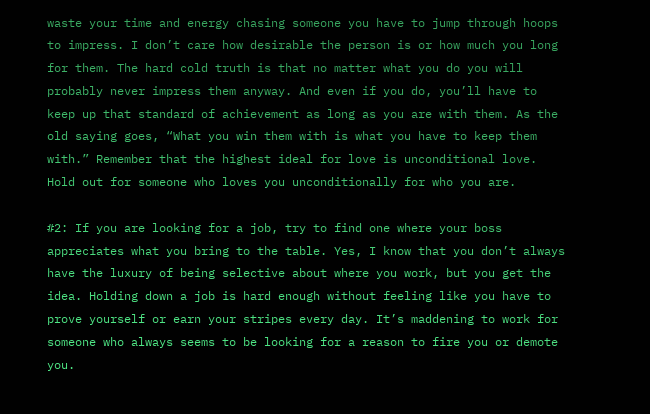waste your time and energy chasing someone you have to jump through hoops to impress. I don’t care how desirable the person is or how much you long for them. The hard cold truth is that no matter what you do you will probably never impress them anyway. And even if you do, you’ll have to keep up that standard of achievement as long as you are with them. As the old saying goes, “What you win them with is what you have to keep them with.” Remember that the highest ideal for love is unconditional love. Hold out for someone who loves you unconditionally for who you are.

#2: If you are looking for a job, try to find one where your boss appreciates what you bring to the table. Yes, I know that you don’t always have the luxury of being selective about where you work, but you get the idea. Holding down a job is hard enough without feeling like you have to prove yourself or earn your stripes every day. It’s maddening to work for someone who always seems to be looking for a reason to fire you or demote you.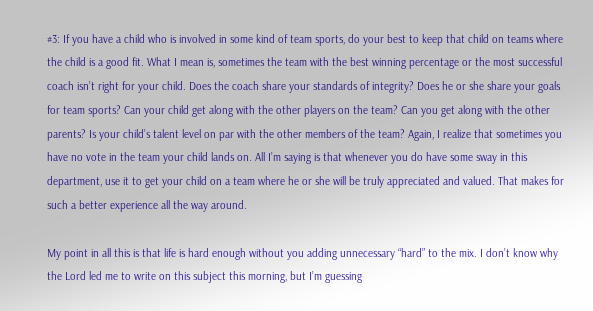#3: If you have a child who is involved in some kind of team sports, do your best to keep that child on teams where the child is a good fit. What I mean is, sometimes the team with the best winning percentage or the most successful coach isn’t right for your child. Does the coach share your standards of integrity? Does he or she share your goals for team sports? Can your child get along with the other players on the team? Can you get along with the other parents? Is your child’s talent level on par with the other members of the team? Again, I realize that sometimes you have no vote in the team your child lands on. All I’m saying is that whenever you do have some sway in this department, use it to get your child on a team where he or she will be truly appreciated and valued. That makes for such a better experience all the way around.

My point in all this is that life is hard enough without you adding unnecessary “hard” to the mix. I don’t know why the Lord led me to write on this subject this morning, but I’m guessing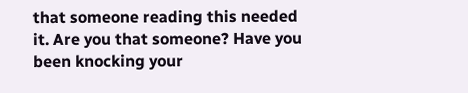that someone reading this needed it. Are you that someone? Have you been knocking your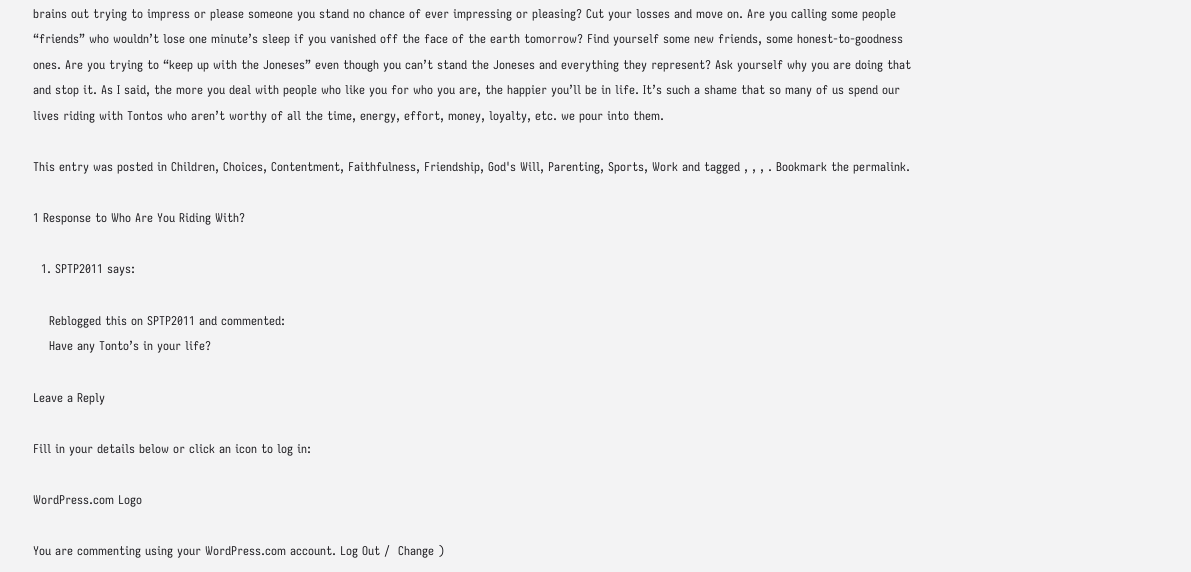brains out trying to impress or please someone you stand no chance of ever impressing or pleasing? Cut your losses and move on. Are you calling some people “friends” who wouldn’t lose one minute’s sleep if you vanished off the face of the earth tomorrow? Find yourself some new friends, some honest-to-goodness ones. Are you trying to “keep up with the Joneses” even though you can’t stand the Joneses and everything they represent? Ask yourself why you are doing that and stop it. As I said, the more you deal with people who like you for who you are, the happier you’ll be in life. It’s such a shame that so many of us spend our lives riding with Tontos who aren’t worthy of all the time, energy, effort, money, loyalty, etc. we pour into them.

This entry was posted in Children, Choices, Contentment, Faithfulness, Friendship, God's Will, Parenting, Sports, Work and tagged , , , . Bookmark the permalink.

1 Response to Who Are You Riding With?

  1. SPTP2011 says:

    Reblogged this on SPTP2011 and commented:
    Have any Tonto’s in your life?

Leave a Reply

Fill in your details below or click an icon to log in:

WordPress.com Logo

You are commenting using your WordPress.com account. Log Out /  Change )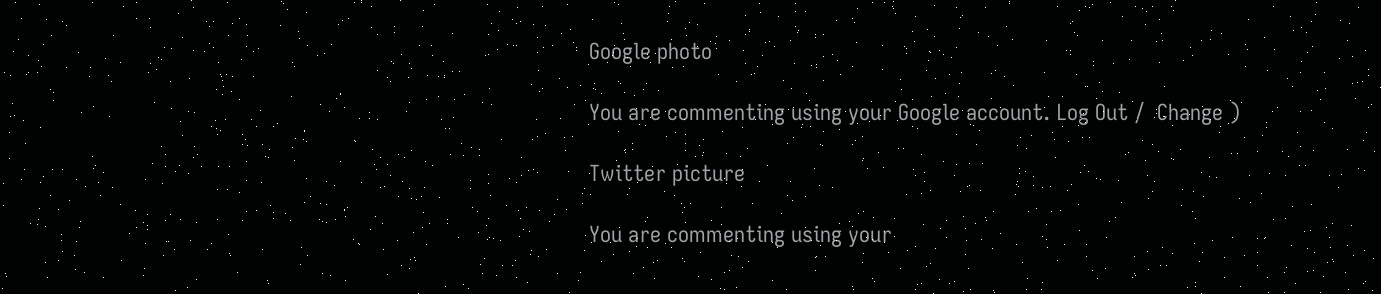Google photo

You are commenting using your Google account. Log Out /  Change )

Twitter picture

You are commenting using your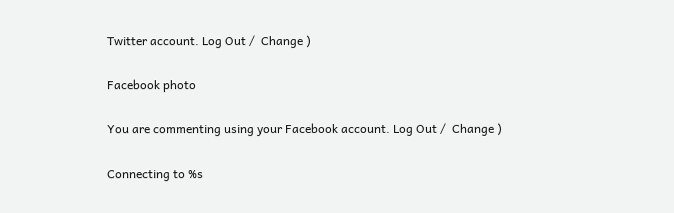Twitter account. Log Out /  Change )

Facebook photo

You are commenting using your Facebook account. Log Out /  Change )

Connecting to %s